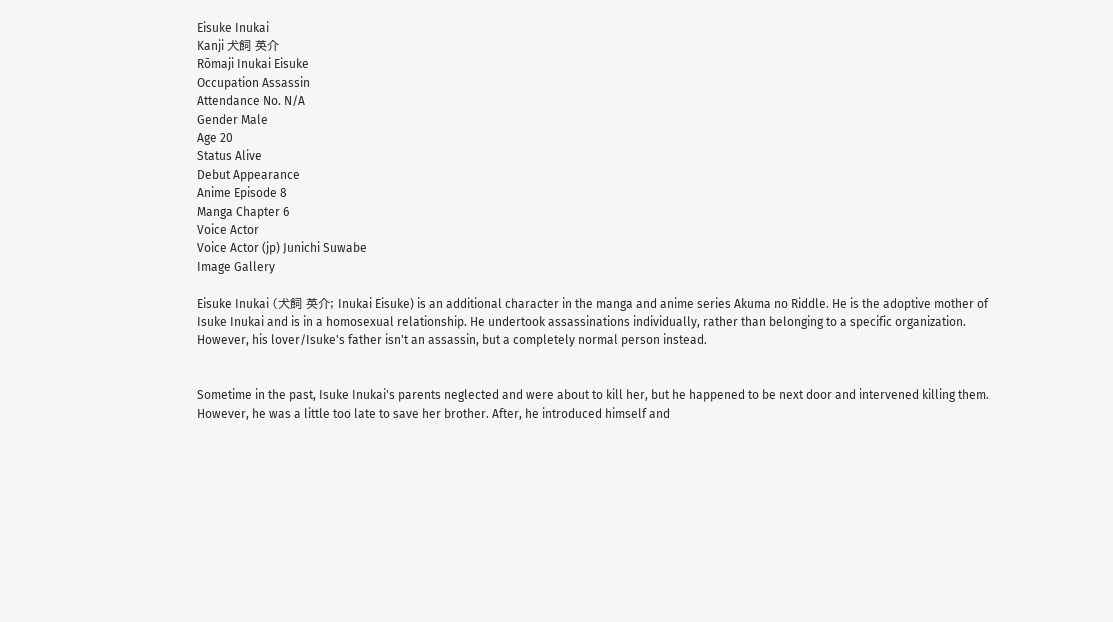Eisuke Inukai
Kanji 犬飼 英介
Rōmaji Inukai Eisuke
Occupation Assassin
Attendance No. N/A
Gender Male
Age 20
Status Alive
Debut Appearance
Anime Episode 8
Manga Chapter 6
Voice Actor
Voice Actor (jp) Junichi Suwabe
Image Gallery

Eisuke Inukai (犬飼 英介; Inukai Eisuke) is an additional character in the manga and anime series Akuma no Riddle. He is the adoptive mother of Isuke Inukai and is in a homosexual relationship. He undertook assassinations individually, rather than belonging to a specific organization. However, his lover/Isuke's father isn't an assassin, but a completely normal person instead.


Sometime in the past, Isuke Inukai's parents neglected and were about to kill her, but he happened to be next door and intervened killing them. However, he was a little too late to save her brother. After, he introduced himself and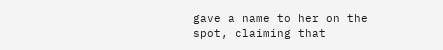gave a name to her on the spot, claiming that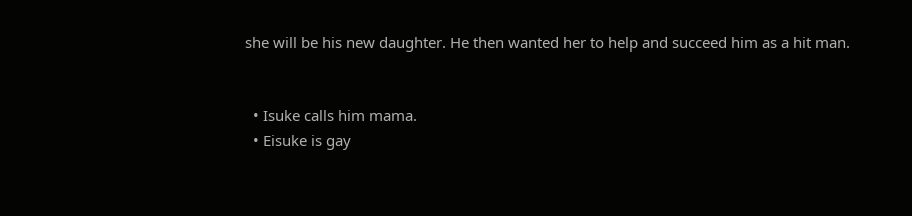she will be his new daughter. He then wanted her to help and succeed him as a hit man.


  • Isuke calls him mama.
  • Eisuke is gay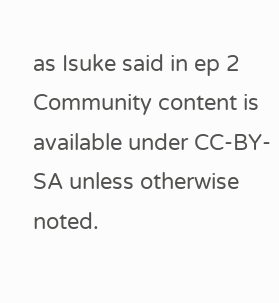as Isuke said in ep 2
Community content is available under CC-BY-SA unless otherwise noted.